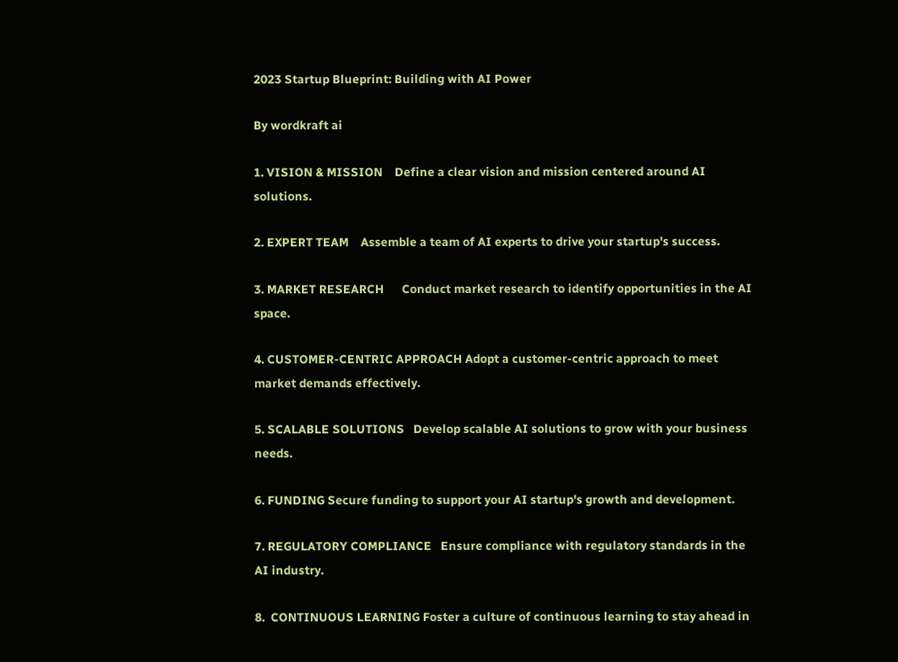2023 Startup Blueprint: Building with AI Power

By wordkraft ai

1. VISION & MISSION    Define a clear vision and mission centered around AI solutions.

2. EXPERT TEAM    Assemble a team of AI experts to drive your startup's success.

3. MARKET RESEARCH      Conduct market research to identify opportunities in the AI space.

4. CUSTOMER-CENTRIC APPROACH Adopt a customer-centric approach to meet market demands effectively.

5. SCALABLE SOLUTIONS   Develop scalable AI solutions to grow with your business needs.

6. FUNDING Secure funding to support your AI startup's growth and development.

7. REGULATORY COMPLIANCE   Ensure compliance with regulatory standards in the AI industry.

8.  CONTINUOUS LEARNING Foster a culture of continuous learning to stay ahead in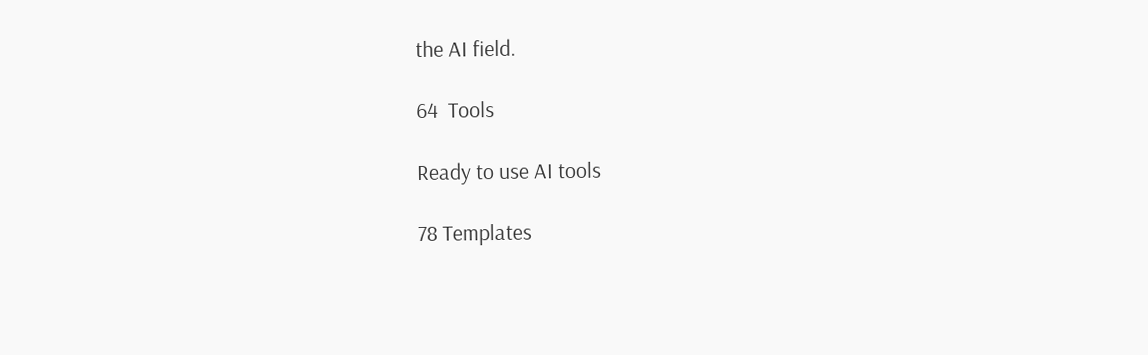the AI field.

64  Tools

Ready to use AI tools

78 Templates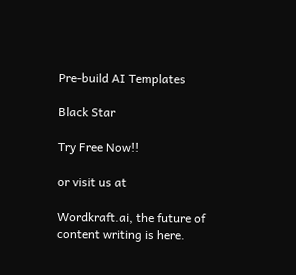Pre-build AI Templates

Black Star

Try Free Now!!

or visit us at

Wordkraft.ai, the future of content writing is here.